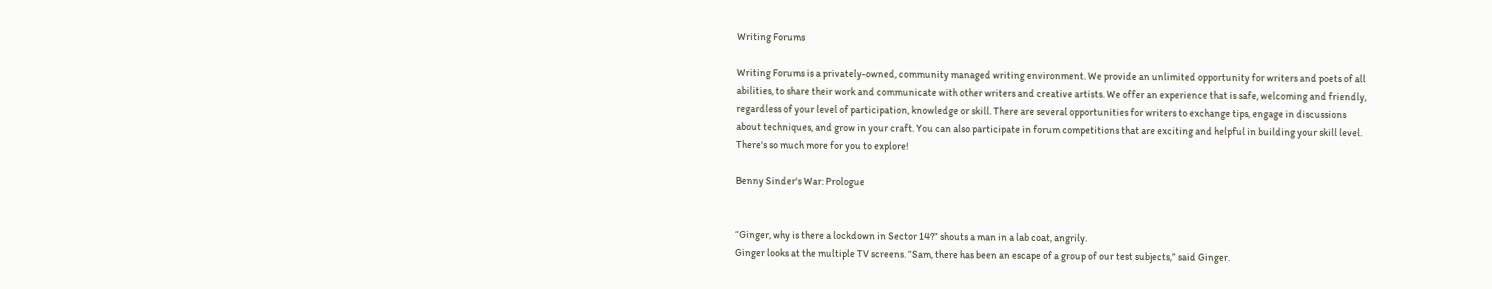Writing Forums

Writing Forums is a privately-owned, community managed writing environment. We provide an unlimited opportunity for writers and poets of all abilities, to share their work and communicate with other writers and creative artists. We offer an experience that is safe, welcoming and friendly, regardless of your level of participation, knowledge or skill. There are several opportunities for writers to exchange tips, engage in discussions about techniques, and grow in your craft. You can also participate in forum competitions that are exciting and helpful in building your skill level. There's so much more for you to explore!

Benny Sinder's War: Prologue


“Ginger, why is there a lockdown in Sector 14?” shouts a man in a lab coat, angrily.
Ginger looks at the multiple TV screens. “Sam, there has been an escape of a group of our test subjects,” said Ginger.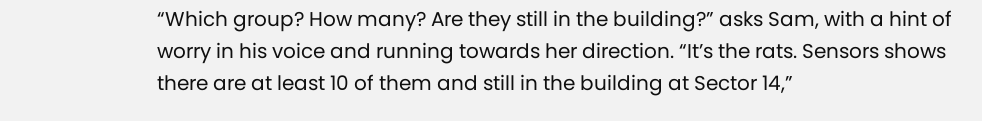“Which group? How many? Are they still in the building?” asks Sam, with a hint of worry in his voice and running towards her direction. “It’s the rats. Sensors shows there are at least 10 of them and still in the building at Sector 14,”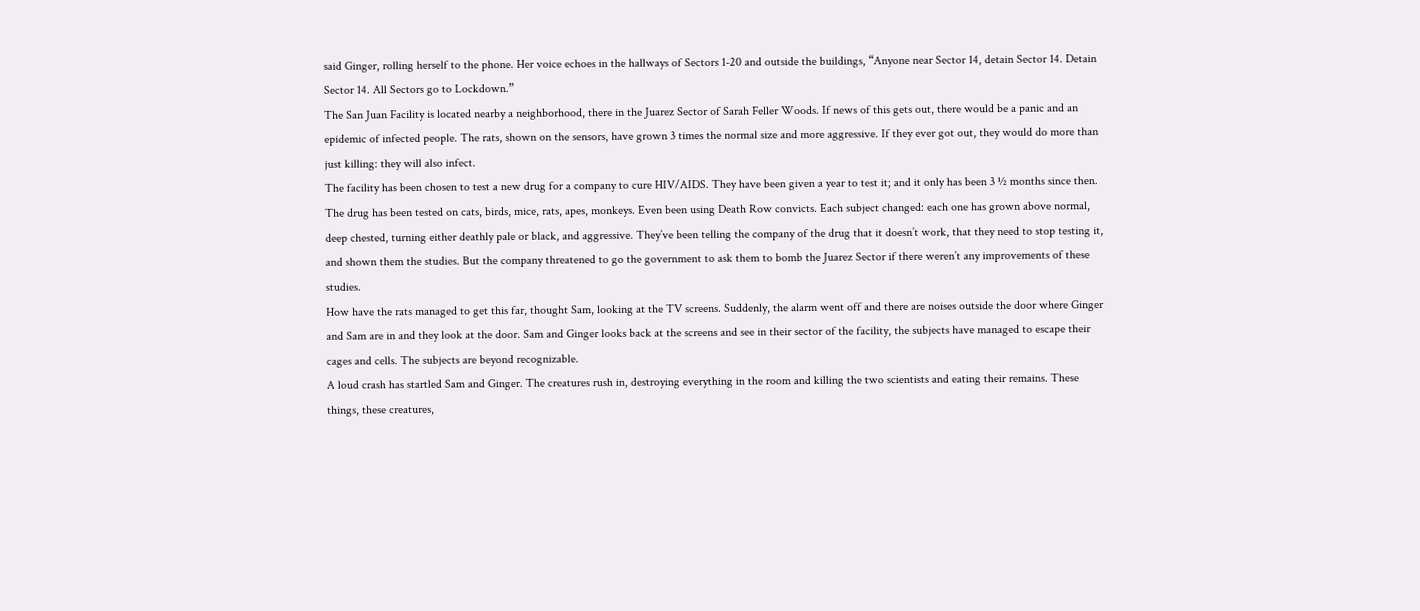said Ginger, rolling herself to the phone. Her voice echoes in the hallways of Sectors 1-20 and outside the buildings, “Anyone near Sector 14, detain Sector 14. Detain Sector 14. All Sectors go to Lockdown.”
The San Juan Facility is located nearby a neighborhood, there in the Juarez Sector of Sarah Feller Woods. If news of this gets out, there would be a panic and an epidemic of infected people. The rats, shown on the sensors, have grown 3 times the normal size and more aggressive. If they ever got out, they would do more than just killing: they will also infect.
The facility has been chosen to test a new drug for a company to cure HIV/AIDS. They have been given a year to test it; and it only has been 3 ½ months since then. The drug has been tested on cats, birds, mice, rats, apes, monkeys. Even been using Death Row convicts. Each subject changed: each one has grown above normal, deep chested, turning either deathly pale or black, and aggressive. They’ve been telling the company of the drug that it doesn’t work, that they need to stop testing it, and shown them the studies. But the company threatened to go the government to ask them to bomb the Juarez Sector if there weren’t any improvements of these studies.
How have the rats managed to get this far, thought Sam, looking at the TV screens. Suddenly, the alarm went off and there are noises outside the door where Ginger and Sam are in and they look at the door. Sam and Ginger looks back at the screens and see in their sector of the facility, the subjects have managed to escape their cages and cells. The subjects are beyond recognizable.
A loud crash has startled Sam and Ginger. The creatures rush in, destroying everything in the room and killing the two scientists and eating their remains. These things, these creatures,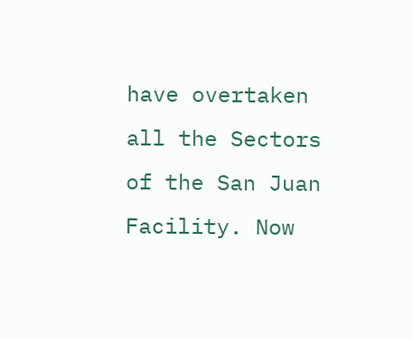have overtaken all the Sectors of the San Juan Facility. Now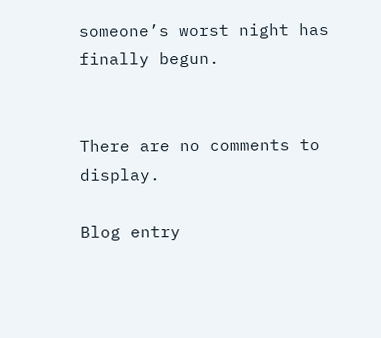someone’s worst night has finally begun.


There are no comments to display.

Blog entry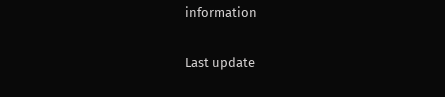information

Last update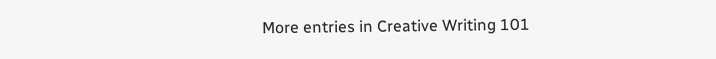More entries in Creative Writing 101